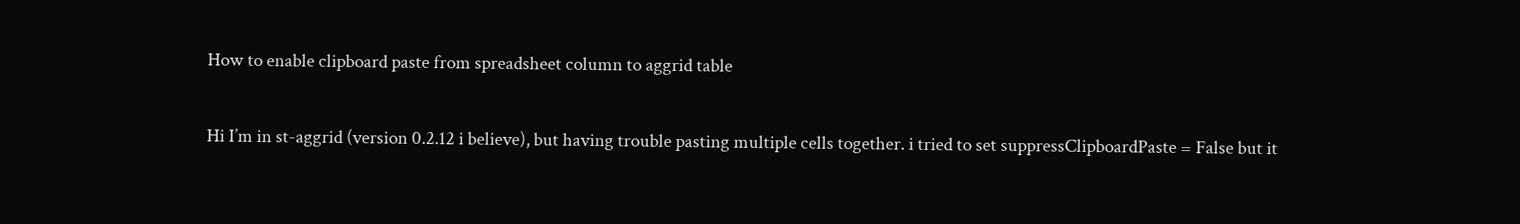How to enable clipboard paste from spreadsheet column to aggrid table

Hi I’m in st-aggrid (version 0.2.12 i believe), but having trouble pasting multiple cells together. i tried to set suppressClipboardPaste = False but it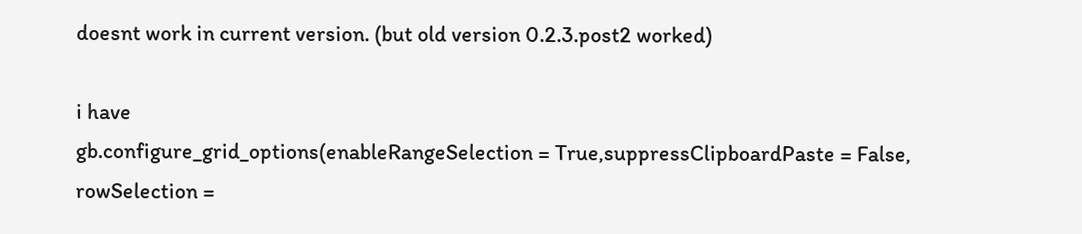doesnt work in current version. (but old version 0.2.3.post2 worked)

i have
gb.configure_grid_options(enableRangeSelection = True,suppressClipboardPaste = False,
rowSelection =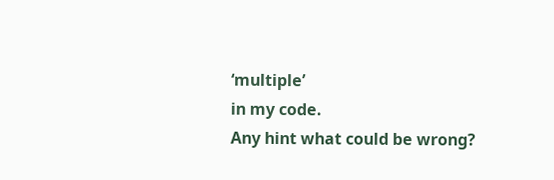‘multiple’
in my code.
Any hint what could be wrong?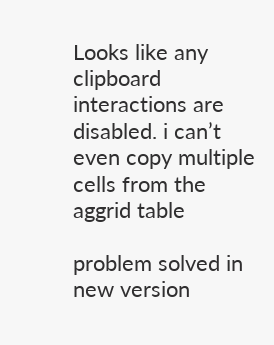Looks like any clipboard interactions are disabled. i can’t even copy multiple cells from the aggrid table

problem solved in new version